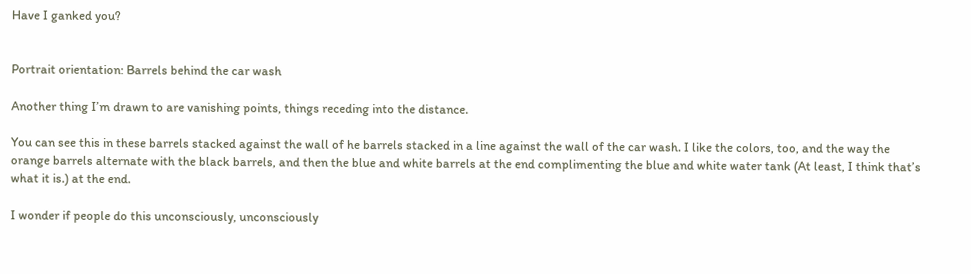Have I ganked you?


Portrait orientation: Barrels behind the car wash

Another thing I’m drawn to are vanishing points, things receding into the distance.

You can see this in these barrels stacked against the wall of he barrels stacked in a line against the wall of the car wash. I like the colors, too, and the way the orange barrels alternate with the black barrels, and then the blue and white barrels at the end complimenting the blue and white water tank (At least, I think that’s what it is.) at the end.

I wonder if people do this unconsciously, unconsciously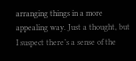arranging things in a more appealing way. Just a thought, but I suspect there’s a sense of the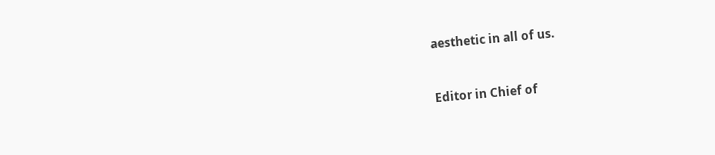aesthetic in all of us.


Editor in Chief of